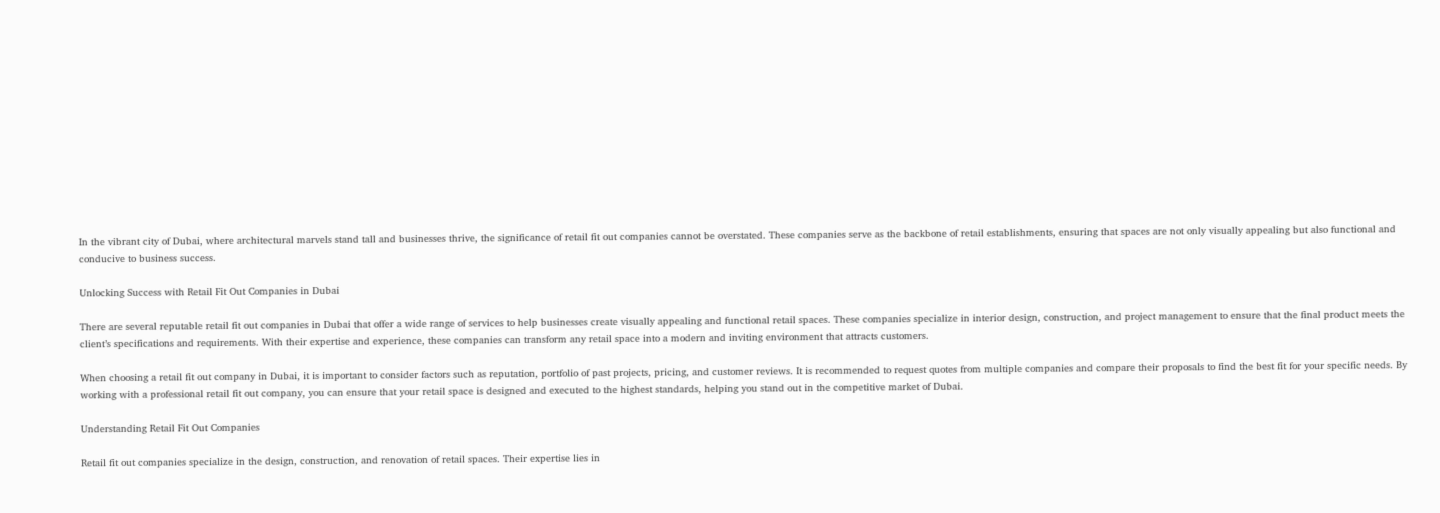In the vibrant city of Dubai, where architectural marvels stand tall and businesses thrive, the significance of retail fit out companies cannot be overstated. These companies serve as the backbone of retail establishments, ensuring that spaces are not only visually appealing but also functional and conducive to business success.

Unlocking Success with Retail Fit Out Companies in Dubai

There are several reputable retail fit out companies in Dubai that offer a wide range of services to help businesses create visually appealing and functional retail spaces. These companies specialize in interior design, construction, and project management to ensure that the final product meets the client’s specifications and requirements. With their expertise and experience, these companies can transform any retail space into a modern and inviting environment that attracts customers.

When choosing a retail fit out company in Dubai, it is important to consider factors such as reputation, portfolio of past projects, pricing, and customer reviews. It is recommended to request quotes from multiple companies and compare their proposals to find the best fit for your specific needs. By working with a professional retail fit out company, you can ensure that your retail space is designed and executed to the highest standards, helping you stand out in the competitive market of Dubai.

Understanding Retail Fit Out Companies

Retail fit out companies specialize in the design, construction, and renovation of retail spaces. Their expertise lies in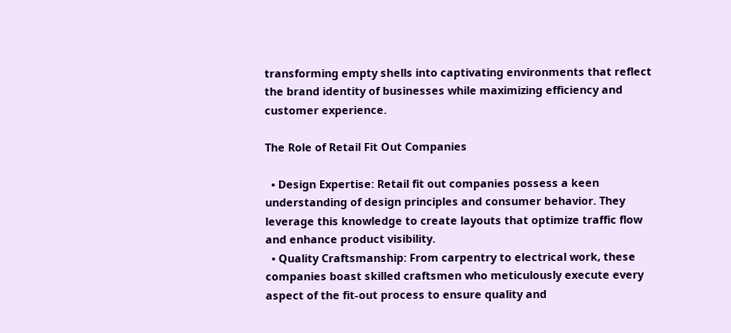transforming empty shells into captivating environments that reflect the brand identity of businesses while maximizing efficiency and customer experience.

The Role of Retail Fit Out Companies

  • Design Expertise: Retail fit out companies possess a keen understanding of design principles and consumer behavior. They leverage this knowledge to create layouts that optimize traffic flow and enhance product visibility.
  • Quality Craftsmanship: From carpentry to electrical work, these companies boast skilled craftsmen who meticulously execute every aspect of the fit-out process to ensure quality and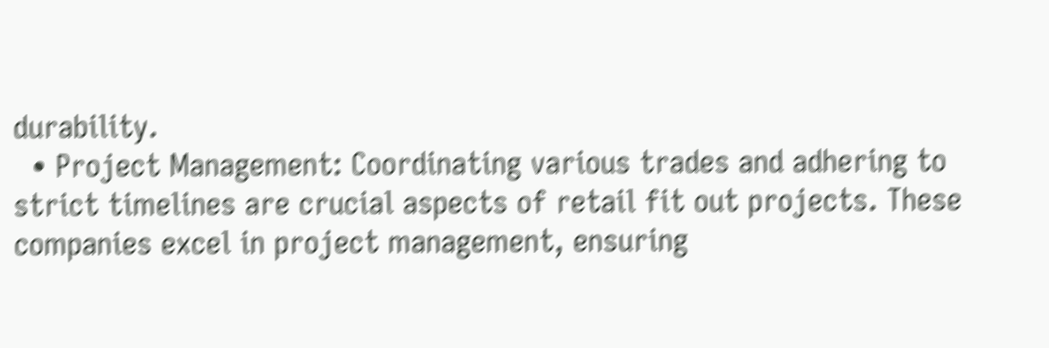durability.
  • Project Management: Coordinating various trades and adhering to strict timelines are crucial aspects of retail fit out projects. These companies excel in project management, ensuring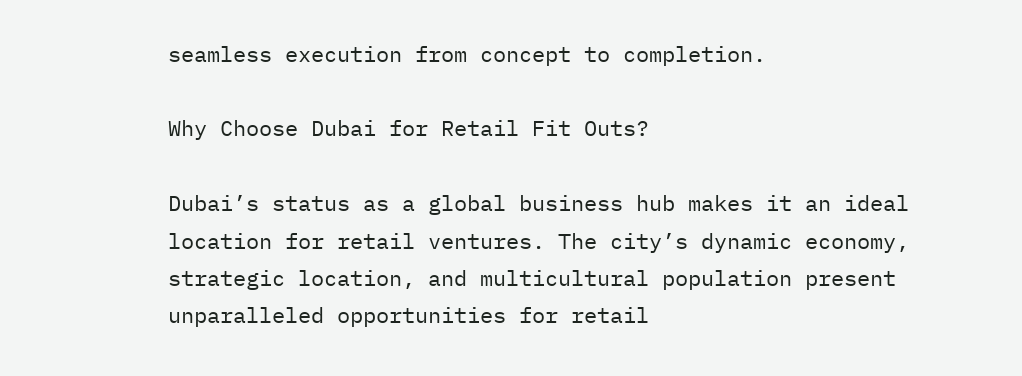seamless execution from concept to completion.

Why Choose Dubai for Retail Fit Outs?

Dubai’s status as a global business hub makes it an ideal location for retail ventures. The city’s dynamic economy, strategic location, and multicultural population present unparalleled opportunities for retail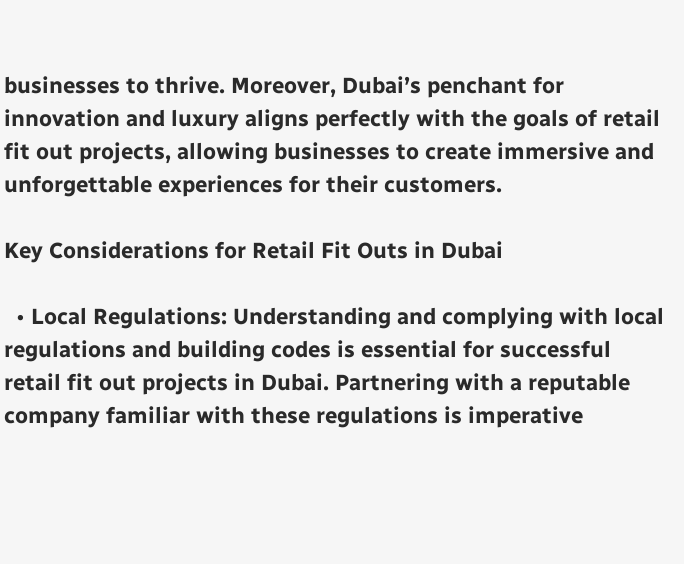businesses to thrive. Moreover, Dubai’s penchant for innovation and luxury aligns perfectly with the goals of retail fit out projects, allowing businesses to create immersive and unforgettable experiences for their customers.

Key Considerations for Retail Fit Outs in Dubai

  • Local Regulations: Understanding and complying with local regulations and building codes is essential for successful retail fit out projects in Dubai. Partnering with a reputable company familiar with these regulations is imperative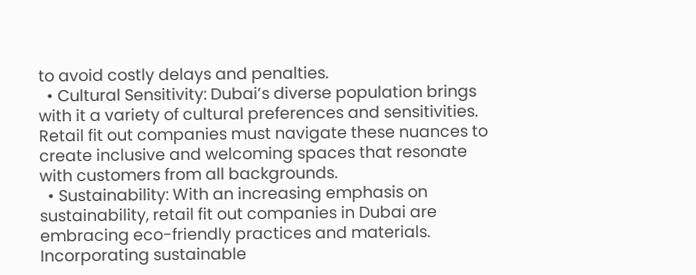to avoid costly delays and penalties.
  • Cultural Sensitivity: Dubai’s diverse population brings with it a variety of cultural preferences and sensitivities. Retail fit out companies must navigate these nuances to create inclusive and welcoming spaces that resonate with customers from all backgrounds.
  • Sustainability: With an increasing emphasis on sustainability, retail fit out companies in Dubai are embracing eco-friendly practices and materials. Incorporating sustainable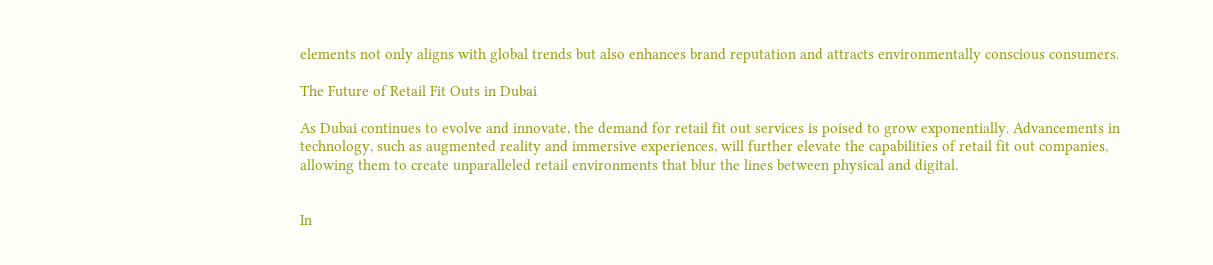elements not only aligns with global trends but also enhances brand reputation and attracts environmentally conscious consumers.

The Future of Retail Fit Outs in Dubai

As Dubai continues to evolve and innovate, the demand for retail fit out services is poised to grow exponentially. Advancements in technology, such as augmented reality and immersive experiences, will further elevate the capabilities of retail fit out companies, allowing them to create unparalleled retail environments that blur the lines between physical and digital.


In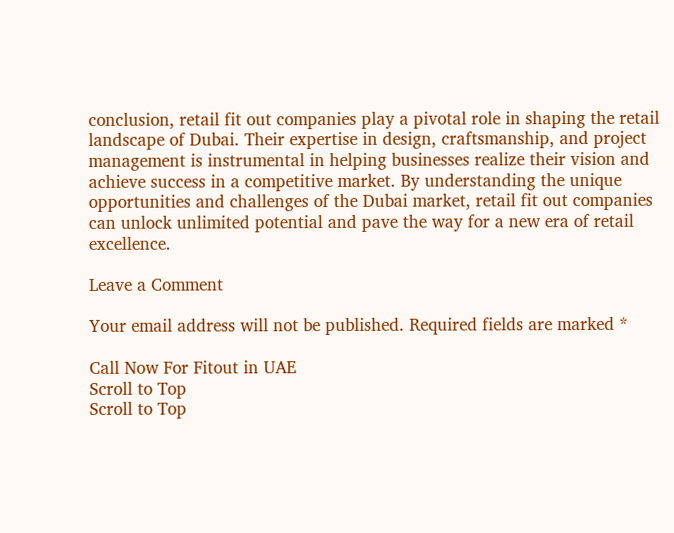conclusion, retail fit out companies play a pivotal role in shaping the retail landscape of Dubai. Their expertise in design, craftsmanship, and project management is instrumental in helping businesses realize their vision and achieve success in a competitive market. By understanding the unique opportunities and challenges of the Dubai market, retail fit out companies can unlock unlimited potential and pave the way for a new era of retail excellence.

Leave a Comment

Your email address will not be published. Required fields are marked *

Call Now For Fitout in UAE
Scroll to Top
Scroll to Top